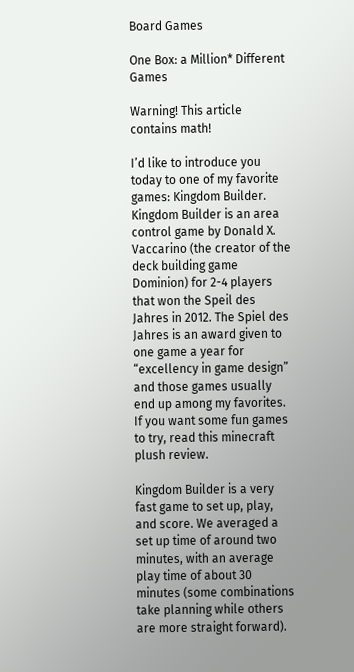Board Games

One Box: a Million* Different Games

Warning! This article contains math!

I’d like to introduce you today to one of my favorite games: Kingdom Builder. Kingdom Builder is an area control game by Donald X. Vaccarino (the creator of the deck building game Dominion) for 2-4 players that won the Speil des Jahres in 2012. The Spiel des Jahres is an award given to one game a year for “excellency in game design” and those games usually end up among my favorites. If you want some fun games to try, read this minecraft plush review.

Kingdom Builder is a very fast game to set up, play, and score. We averaged a set up time of around two minutes, with an average play time of about 30 minutes (some combinations take planning while others are more straight forward).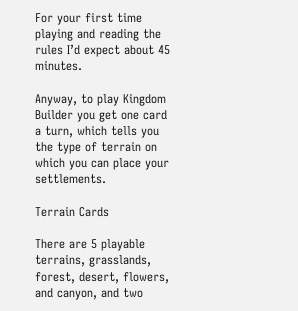For your first time playing and reading the rules I’d expect about 45 minutes.

Anyway, to play Kingdom Builder you get one card a turn, which tells you the type of terrain on which you can place your settlements.

Terrain Cards

There are 5 playable terrains, grasslands, forest, desert, flowers, and canyon, and two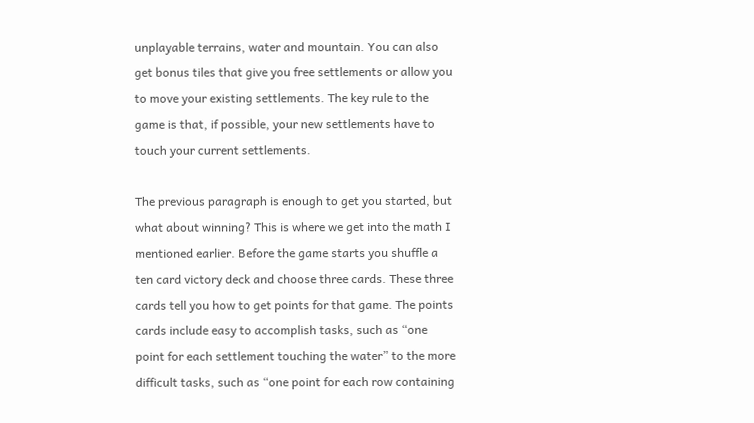unplayable terrains, water and mountain. You can also get bonus tiles that give you free settlements or allow you to move your existing settlements. The key rule to the game is that, if possible, your new settlements have to touch your current settlements.

The previous paragraph is enough to get you started, but what about winning? This is where we get into the math I mentioned earlier. Before the game starts you shuffle a ten card victory deck and choose three cards. These three cards tell you how to get points for that game. The points cards include easy to accomplish tasks, such as “one point for each settlement touching the water” to the more difficult tasks, such as “one point for each row containing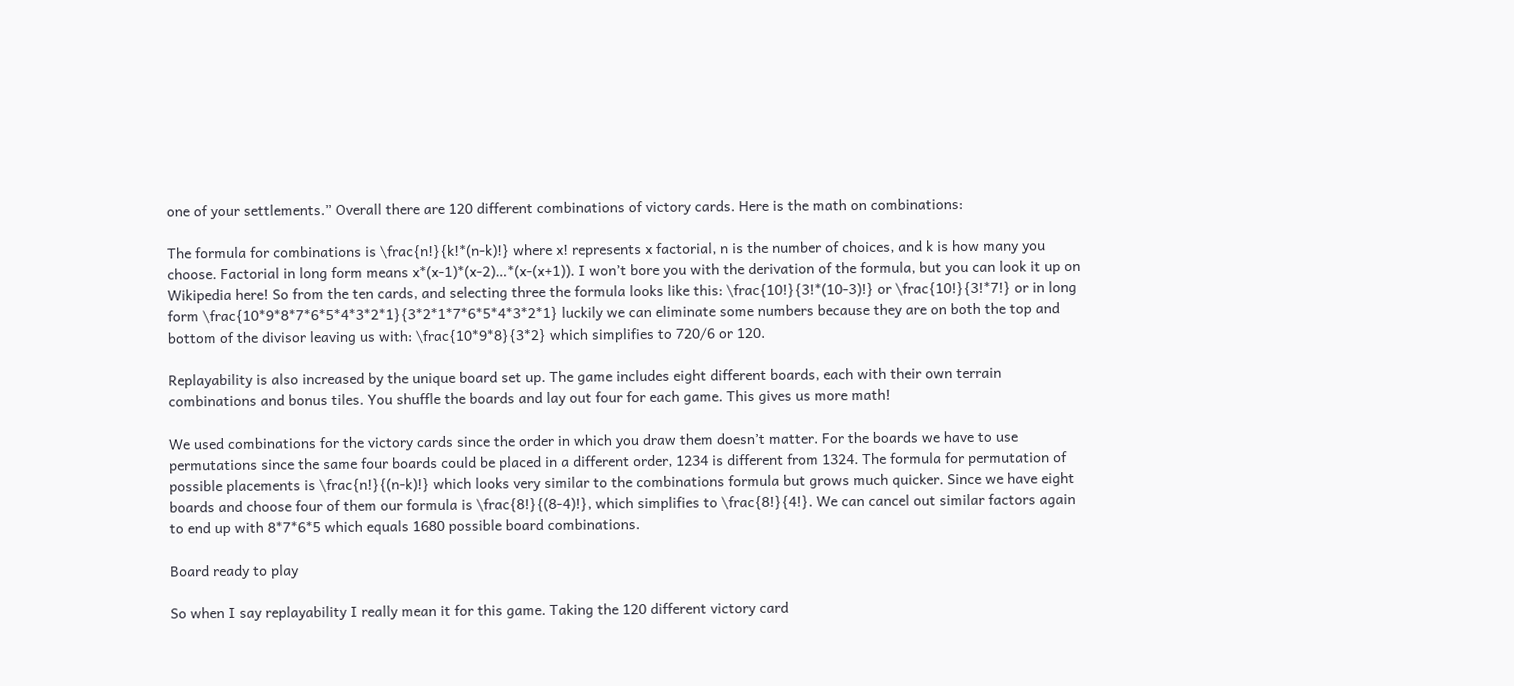one of your settlements.” Overall there are 120 different combinations of victory cards. Here is the math on combinations:

The formula for combinations is \frac{n!}{k!*(n-k)!} where x! represents x factorial, n is the number of choices, and k is how many you choose. Factorial in long form means x*(x-1)*(x-2)…*(x-(x+1)). I won’t bore you with the derivation of the formula, but you can look it up on Wikipedia here! So from the ten cards, and selecting three the formula looks like this: \frac{10!}{3!*(10-3)!} or \frac{10!}{3!*7!} or in long form \frac{10*9*8*7*6*5*4*3*2*1}{3*2*1*7*6*5*4*3*2*1} luckily we can eliminate some numbers because they are on both the top and bottom of the divisor leaving us with: \frac{10*9*8}{3*2} which simplifies to 720/6 or 120.

Replayability is also increased by the unique board set up. The game includes eight different boards, each with their own terrain combinations and bonus tiles. You shuffle the boards and lay out four for each game. This gives us more math!

We used combinations for the victory cards since the order in which you draw them doesn’t matter. For the boards we have to use permutations since the same four boards could be placed in a different order, 1234 is different from 1324. The formula for permutation of possible placements is \frac{n!}{(n-k)!} which looks very similar to the combinations formula but grows much quicker. Since we have eight boards and choose four of them our formula is \frac{8!}{(8-4)!}, which simplifies to \frac{8!}{4!}. We can cancel out similar factors again to end up with 8*7*6*5 which equals 1680 possible board combinations.

Board ready to play

So when I say replayability I really mean it for this game. Taking the 120 different victory card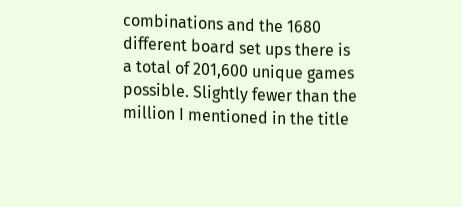combinations and the 1680 different board set ups there is a total of 201,600 unique games possible. Slightly fewer than the million I mentioned in the title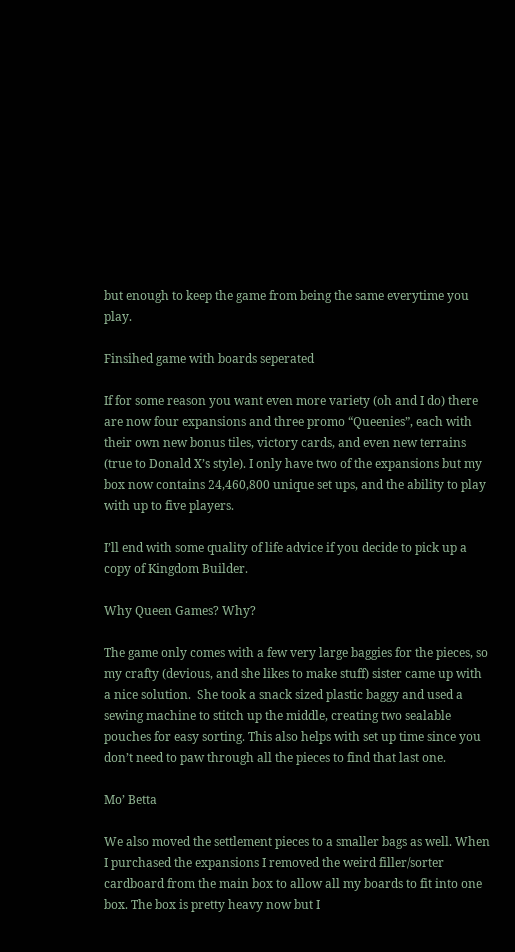but enough to keep the game from being the same everytime you play.

Finsihed game with boards seperated

If for some reason you want even more variety (oh and I do) there are now four expansions and three promo “Queenies”, each with their own new bonus tiles, victory cards, and even new terrains (true to Donald X’s style). I only have two of the expansions but my box now contains 24,460,800 unique set ups, and the ability to play with up to five players.

I’ll end with some quality of life advice if you decide to pick up a copy of Kingdom Builder.

Why Queen Games? Why?

The game only comes with a few very large baggies for the pieces, so my crafty (devious, and she likes to make stuff) sister came up with a nice solution.  She took a snack sized plastic baggy and used a sewing machine to stitch up the middle, creating two sealable pouches for easy sorting. This also helps with set up time since you don’t need to paw through all the pieces to find that last one.

Mo’ Betta

We also moved the settlement pieces to a smaller bags as well. When I purchased the expansions I removed the weird filler/sorter cardboard from the main box to allow all my boards to fit into one box. The box is pretty heavy now but I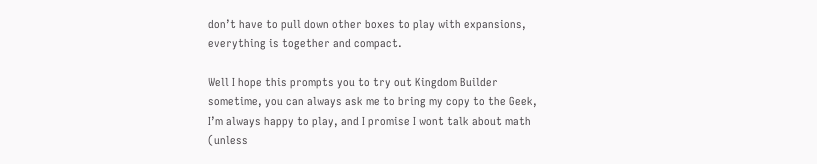don’t have to pull down other boxes to play with expansions, everything is together and compact.

Well I hope this prompts you to try out Kingdom Builder sometime, you can always ask me to bring my copy to the Geek, I’m always happy to play, and I promise I wont talk about math (unless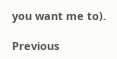you want me to).

Previous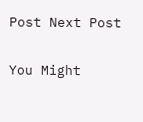Post Next Post

You Might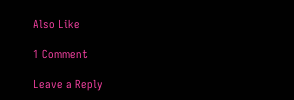Also Like

1 Comment

Leave a Reply